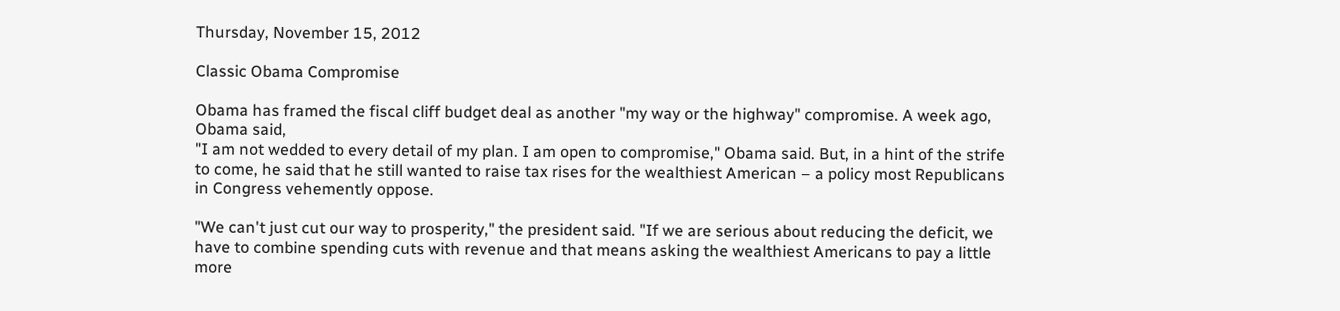Thursday, November 15, 2012

Classic Obama Compromise

Obama has framed the fiscal cliff budget deal as another "my way or the highway" compromise. A week ago, Obama said,
"I am not wedded to every detail of my plan. I am open to compromise," Obama said. But, in a hint of the strife to come, he said that he still wanted to raise tax rises for the wealthiest American – a policy most Republicans in Congress vehemently oppose.

"We can't just cut our way to prosperity," the president said. "If we are serious about reducing the deficit, we have to combine spending cuts with revenue and that means asking the wealthiest Americans to pay a little more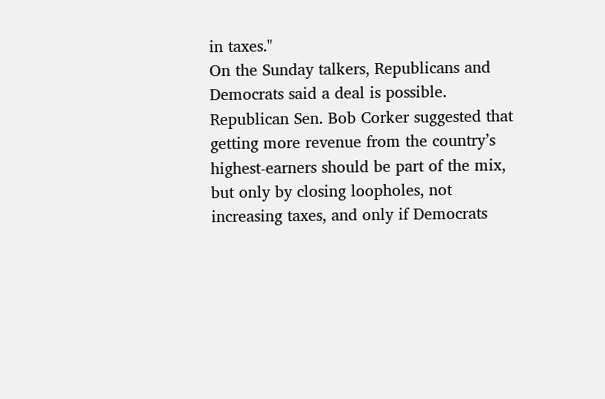in taxes."
On the Sunday talkers, Republicans and Democrats said a deal is possible.
Republican Sen. Bob Corker suggested that getting more revenue from the country’s highest-earners should be part of the mix, but only by closing loopholes, not increasing taxes, and only if Democrats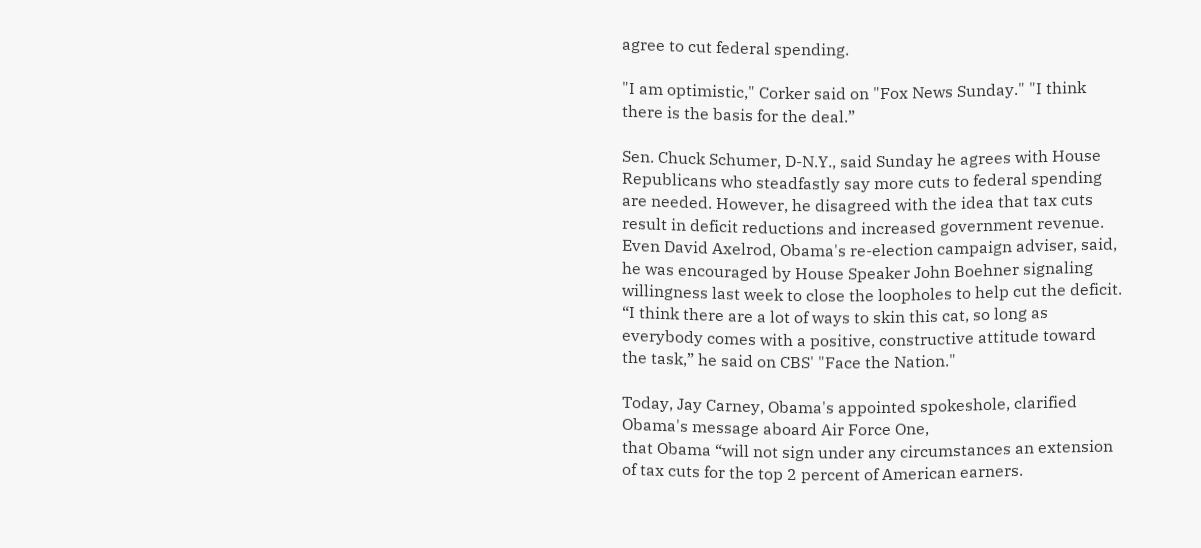agree to cut federal spending.

"I am optimistic," Corker said on "Fox News Sunday." "I think there is the basis for the deal.”

Sen. Chuck Schumer, D-N.Y., said Sunday he agrees with House Republicans who steadfastly say more cuts to federal spending are needed. However, he disagreed with the idea that tax cuts result in deficit reductions and increased government revenue.
Even David Axelrod, Obama's re-election campaign adviser, said,
he was encouraged by House Speaker John Boehner signaling willingness last week to close the loopholes to help cut the deficit. “I think there are a lot of ways to skin this cat, so long as everybody comes with a positive, constructive attitude toward the task,” he said on CBS' "Face the Nation."

Today, Jay Carney, Obama's appointed spokeshole, clarified Obama's message aboard Air Force One,
that Obama “will not sign under any circumstances an extension of tax cuts for the top 2 percent of American earners.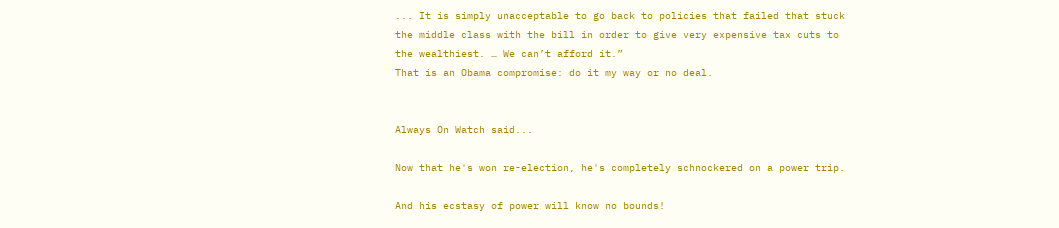... It is simply unacceptable to go back to policies that failed that stuck the middle class with the bill in order to give very expensive tax cuts to the wealthiest. … We can’t afford it.”
That is an Obama compromise: do it my way or no deal.


Always On Watch said...

Now that he's won re-election, he's completely schnockered on a power trip.

And his ecstasy of power will know no bounds!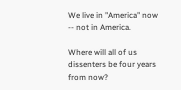We live in "America" now -- not in America.

Where will all of us dissenters be four years from now?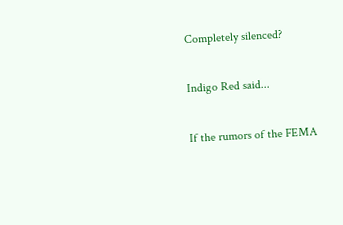Completely silenced?

Indigo Red said...

If the rumors of the FEMA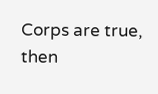Corps are true, then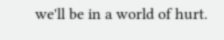we'll be in a world of hurt.